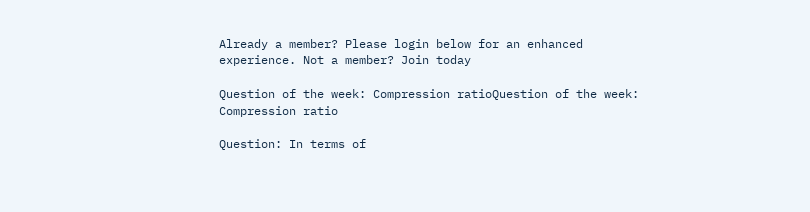Already a member? Please login below for an enhanced experience. Not a member? Join today

Question of the week: Compression ratioQuestion of the week: Compression ratio

Question: In terms of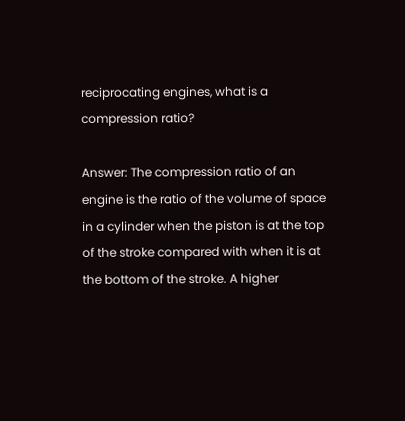reciprocating engines, what is a compression ratio?

Answer: The compression ratio of an engine is the ratio of the volume of space in a cylinder when the piston is at the top of the stroke compared with when it is at the bottom of the stroke. A higher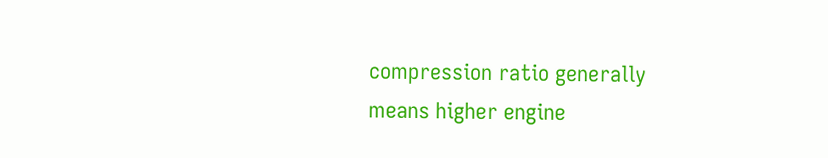compression ratio generally means higher engine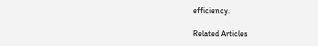efficiency.

Related Articles